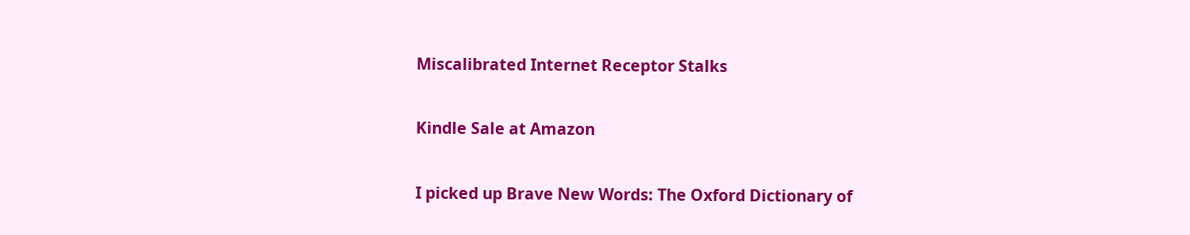Miscalibrated Internet Receptor Stalks

Kindle Sale at Amazon

I picked up Brave New Words: The Oxford Dictionary of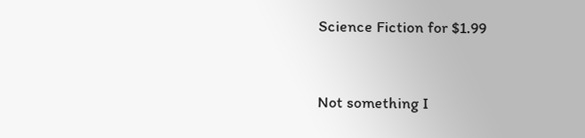Science Fiction for $1.99


Not something I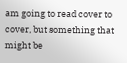am going to read cover to cover, but something that might be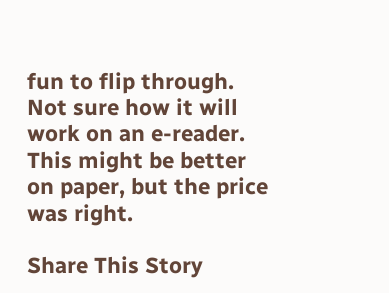fun to flip through. Not sure how it will work on an e-reader. This might be better on paper, but the price was right.

Share This Story